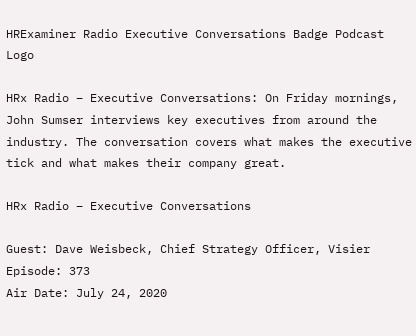HRExaminer Radio Executive Conversations Badge Podcast Logo

HRx Radio – Executive Conversations: On Friday mornings, John Sumser interviews key executives from around the industry. The conversation covers what makes the executive tick and what makes their company great.

HRx Radio – Executive Conversations

Guest: Dave Weisbeck, Chief Strategy Officer, Visier
Episode: 373
Air Date: July 24, 2020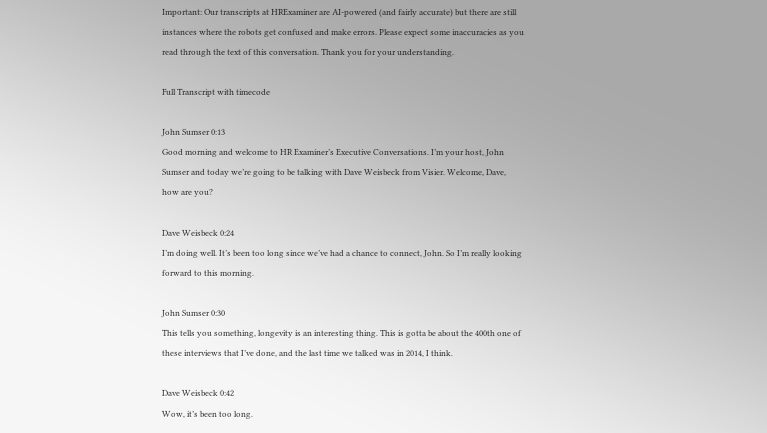Important: Our transcripts at HRExaminer are AI-powered (and fairly accurate) but there are still instances where the robots get confused and make errors. Please expect some inaccuracies as you read through the text of this conversation. Thank you for your understanding.

Full Transcript with timecode

John Sumser 0:13
Good morning and welcome to HR Examiner’s Executive Conversations. I’m your host, John Sumser and today we’re going to be talking with Dave Weisbeck from Visier. Welcome, Dave, how are you?

Dave Weisbeck 0:24
I’m doing well. It’s been too long since we’ve had a chance to connect, John. So I’m really looking forward to this morning.

John Sumser 0:30
This tells you something, longevity is an interesting thing. This is gotta be about the 400th one of these interviews that I’ve done, and the last time we talked was in 2014, I think.

Dave Weisbeck 0:42
Wow, it’s been too long.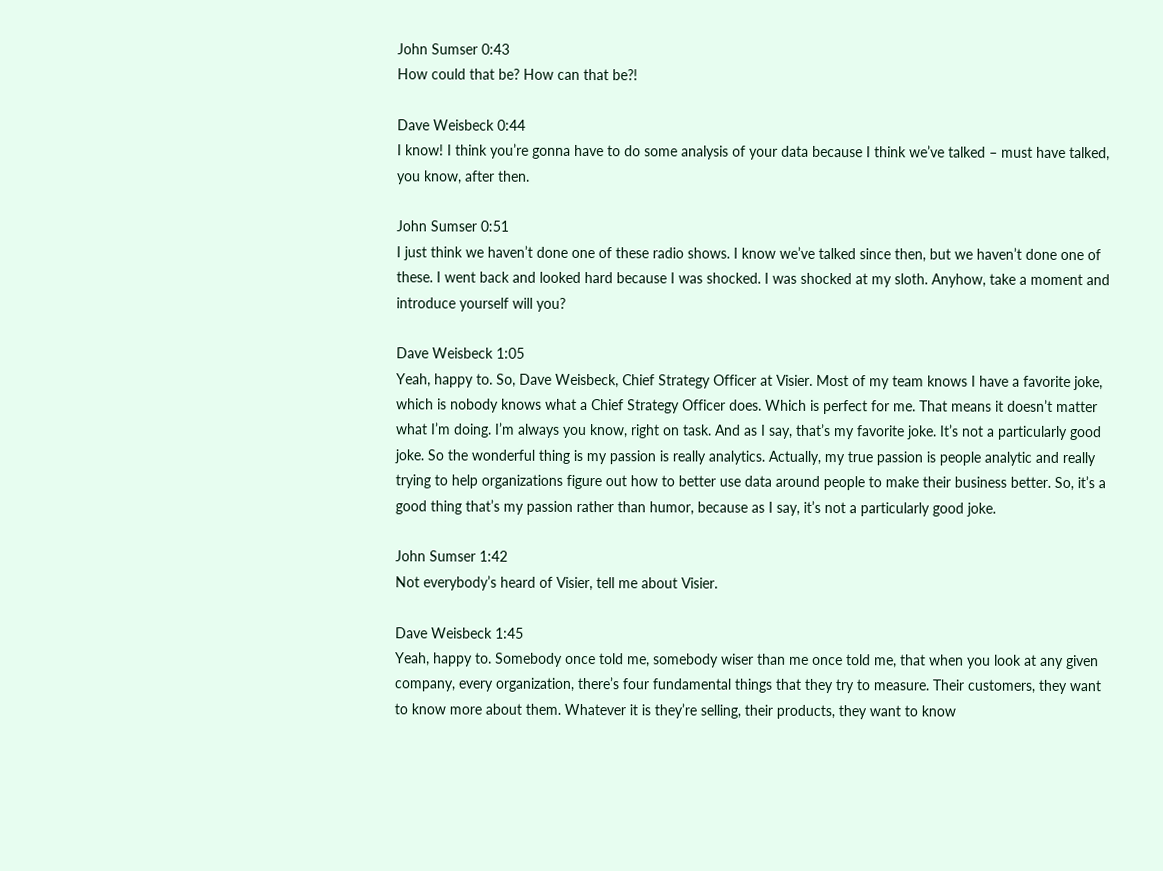John Sumser 0:43
How could that be? How can that be?!

Dave Weisbeck 0:44
I know! I think you’re gonna have to do some analysis of your data because I think we’ve talked – must have talked, you know, after then.

John Sumser 0:51
I just think we haven’t done one of these radio shows. I know we’ve talked since then, but we haven’t done one of these. I went back and looked hard because I was shocked. I was shocked at my sloth. Anyhow, take a moment and introduce yourself will you?

Dave Weisbeck 1:05
Yeah, happy to. So, Dave Weisbeck, Chief Strategy Officer at Visier. Most of my team knows I have a favorite joke, which is nobody knows what a Chief Strategy Officer does. Which is perfect for me. That means it doesn’t matter what I’m doing. I’m always you know, right on task. And as I say, that’s my favorite joke. It’s not a particularly good joke. So the wonderful thing is my passion is really analytics. Actually, my true passion is people analytic and really trying to help organizations figure out how to better use data around people to make their business better. So, it’s a good thing that’s my passion rather than humor, because as I say, it’s not a particularly good joke.

John Sumser 1:42
Not everybody’s heard of Visier, tell me about Visier.

Dave Weisbeck 1:45
Yeah, happy to. Somebody once told me, somebody wiser than me once told me, that when you look at any given company, every organization, there’s four fundamental things that they try to measure. Their customers, they want to know more about them. Whatever it is they’re selling, their products, they want to know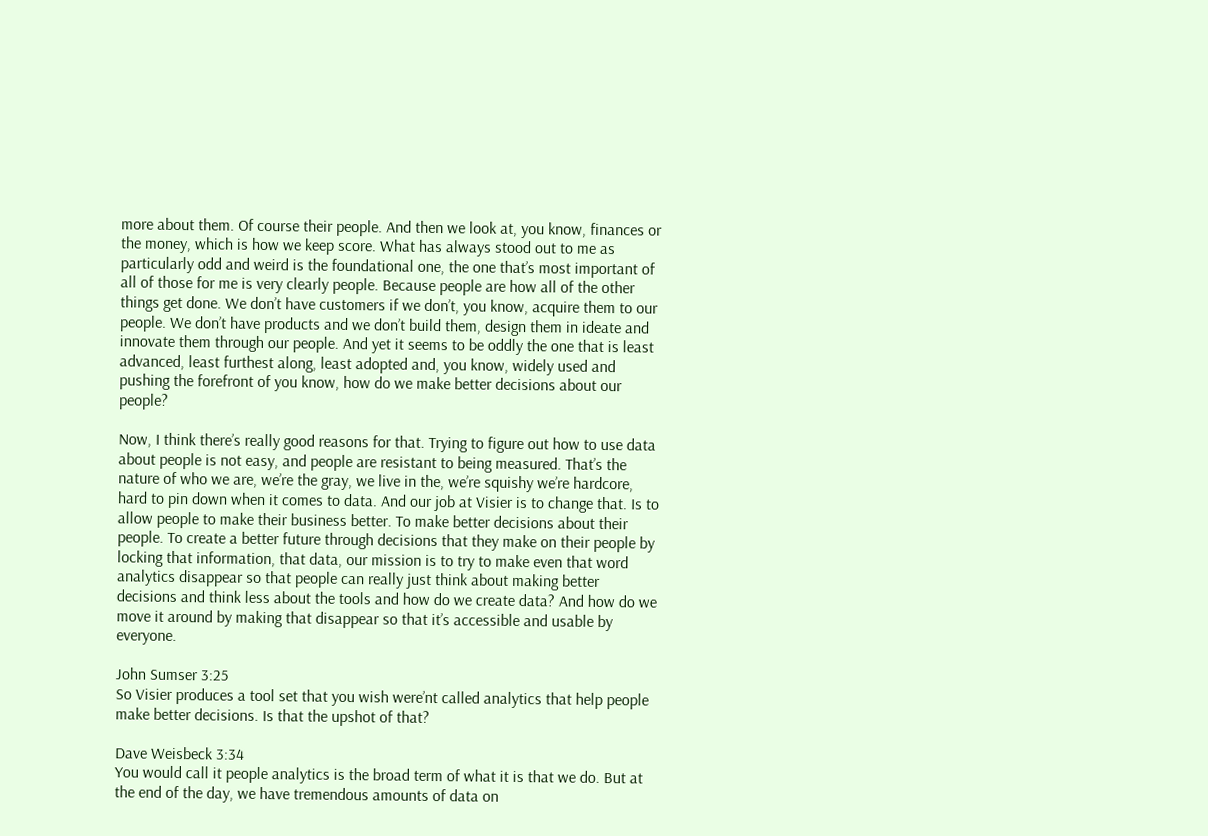more about them. Of course their people. And then we look at, you know, finances or the money, which is how we keep score. What has always stood out to me as particularly odd and weird is the foundational one, the one that’s most important of all of those for me is very clearly people. Because people are how all of the other things get done. We don’t have customers if we don’t, you know, acquire them to our people. We don’t have products and we don’t build them, design them in ideate and innovate them through our people. And yet it seems to be oddly the one that is least advanced, least furthest along, least adopted and, you know, widely used and pushing the forefront of you know, how do we make better decisions about our people?

Now, I think there’s really good reasons for that. Trying to figure out how to use data about people is not easy, and people are resistant to being measured. That’s the nature of who we are, we’re the gray, we live in the, we’re squishy we’re hardcore, hard to pin down when it comes to data. And our job at Visier is to change that. Is to allow people to make their business better. To make better decisions about their people. To create a better future through decisions that they make on their people by locking that information, that data, our mission is to try to make even that word analytics disappear so that people can really just think about making better decisions and think less about the tools and how do we create data? And how do we move it around by making that disappear so that it’s accessible and usable by everyone.

John Sumser 3:25
So Visier produces a tool set that you wish were’nt called analytics that help people make better decisions. Is that the upshot of that?

Dave Weisbeck 3:34
You would call it people analytics is the broad term of what it is that we do. But at the end of the day, we have tremendous amounts of data on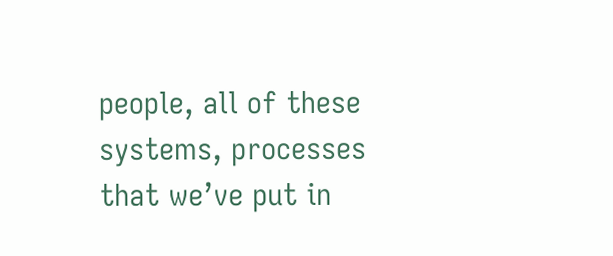people, all of these systems, processes that we’ve put in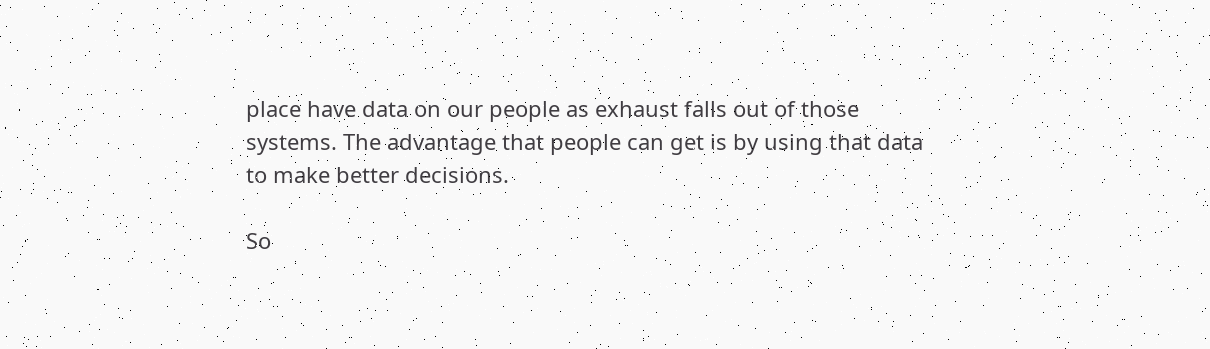place have data on our people as exhaust falls out of those systems. The advantage that people can get is by using that data to make better decisions.

So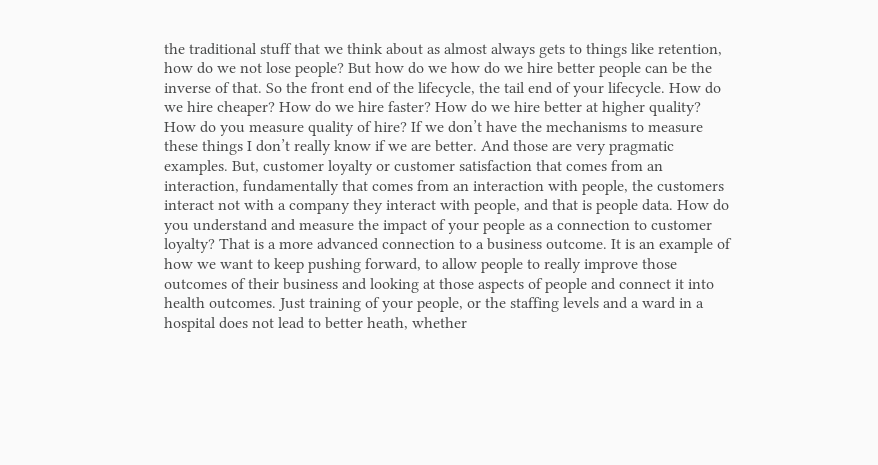the traditional stuff that we think about as almost always gets to things like retention, how do we not lose people? But how do we how do we hire better people can be the inverse of that. So the front end of the lifecycle, the tail end of your lifecycle. How do we hire cheaper? How do we hire faster? How do we hire better at higher quality? How do you measure quality of hire? If we don’t have the mechanisms to measure these things I don’t really know if we are better. And those are very pragmatic examples. But, customer loyalty or customer satisfaction that comes from an interaction, fundamentally that comes from an interaction with people, the customers interact not with a company they interact with people, and that is people data. How do you understand and measure the impact of your people as a connection to customer loyalty? That is a more advanced connection to a business outcome. It is an example of how we want to keep pushing forward, to allow people to really improve those outcomes of their business and looking at those aspects of people and connect it into health outcomes. Just training of your people, or the staffing levels and a ward in a hospital does not lead to better heath, whether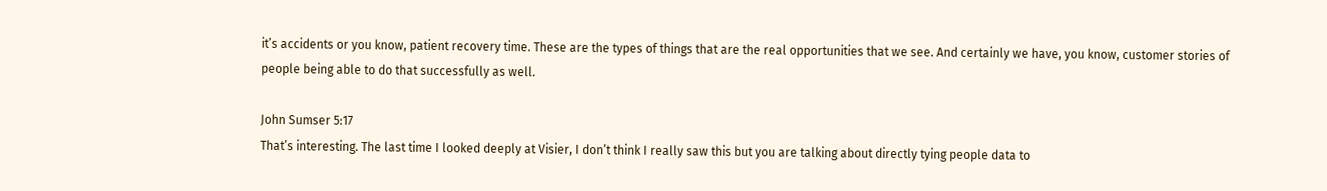it’s accidents or you know, patient recovery time. These are the types of things that are the real opportunities that we see. And certainly we have, you know, customer stories of people being able to do that successfully as well.

John Sumser 5:17
That’s interesting. The last time I looked deeply at Visier, I don’t think I really saw this but you are talking about directly tying people data to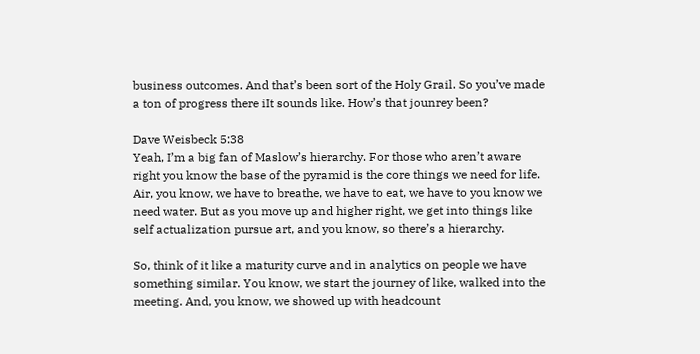business outcomes. And that’s been sort of the Holy Grail. So you’ve made a ton of progress there iIt sounds like. How’s that jounrey been?

Dave Weisbeck 5:38
Yeah, I’m a big fan of Maslow’s hierarchy. For those who aren’t aware right you know the base of the pyramid is the core things we need for life. Air, you know, we have to breathe, we have to eat, we have to you know we need water. But as you move up and higher right, we get into things like self actualization pursue art, and you know, so there’s a hierarchy.

So, think of it like a maturity curve and in analytics on people we have something similar. You know, we start the journey of like, walked into the meeting. And, you know, we showed up with headcount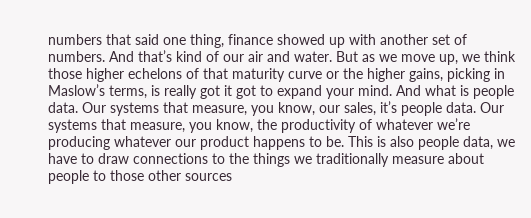numbers that said one thing, finance showed up with another set of numbers. And that’s kind of our air and water. But as we move up, we think those higher echelons of that maturity curve or the higher gains, picking in Maslow’s terms, is really got it got to expand your mind. And what is people data. Our systems that measure, you know, our sales, it’s people data. Our systems that measure, you know, the productivity of whatever we’re producing whatever our product happens to be. This is also people data, we have to draw connections to the things we traditionally measure about people to those other sources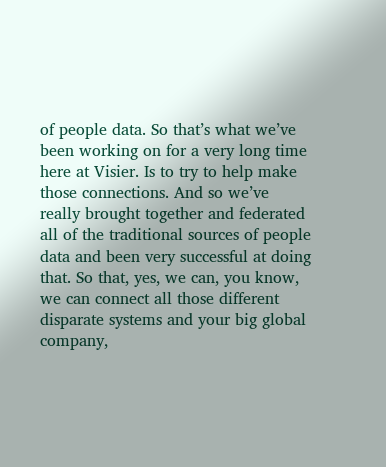of people data. So that’s what we’ve been working on for a very long time here at Visier. Is to try to help make those connections. And so we’ve really brought together and federated all of the traditional sources of people data and been very successful at doing that. So that, yes, we can, you know, we can connect all those different disparate systems and your big global company,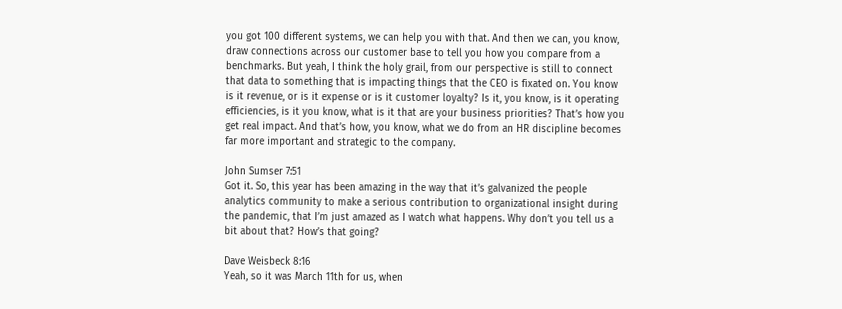you got 100 different systems, we can help you with that. And then we can, you know, draw connections across our customer base to tell you how you compare from a benchmarks. But yeah, I think the holy grail, from our perspective is still to connect that data to something that is impacting things that the CEO is fixated on. You know is it revenue, or is it expense or is it customer loyalty? Is it, you know, is it operating efficiencies, is it you know, what is it that are your business priorities? That’s how you get real impact. And that’s how, you know, what we do from an HR discipline becomes far more important and strategic to the company.

John Sumser 7:51
Got it. So, this year has been amazing in the way that it’s galvanized the people analytics community to make a serious contribution to organizational insight during the pandemic, that I’m just amazed as I watch what happens. Why don’t you tell us a bit about that? How’s that going?

Dave Weisbeck 8:16
Yeah, so it was March 11th for us, when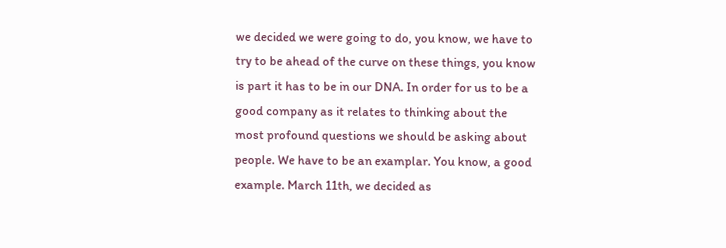we decided we were going to do, you know, we have to try to be ahead of the curve on these things, you know is part it has to be in our DNA. In order for us to be a good company as it relates to thinking about the most profound questions we should be asking about people. We have to be an examplar. You know, a good example. March 11th, we decided as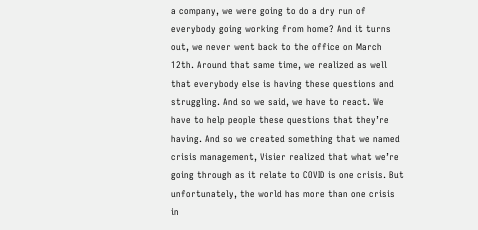a company, we were going to do a dry run of everybody going working from home? And it turns out, we never went back to the office on March 12th. Around that same time, we realized as well that everybody else is having these questions and struggling. And so we said, we have to react. We have to help people these questions that they’re having. And so we created something that we named crisis management, Visier realized that what we’re going through as it relate to COVID is one crisis. But unfortunately, the world has more than one crisis in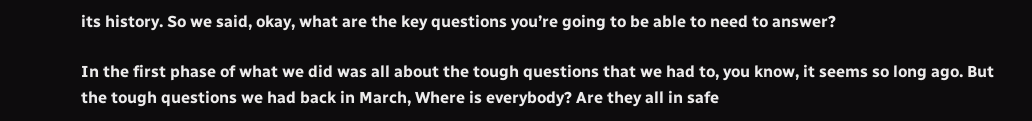its history. So we said, okay, what are the key questions you’re going to be able to need to answer?

In the first phase of what we did was all about the tough questions that we had to, you know, it seems so long ago. But the tough questions we had back in March, Where is everybody? Are they all in safe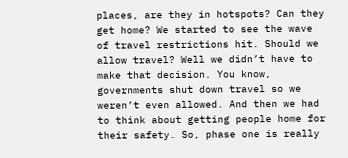places, are they in hotspots? Can they get home? We started to see the wave of travel restrictions hit. Should we allow travel? Well we didn’t have to make that decision. You know, governments shut down travel so we weren’t even allowed. And then we had to think about getting people home for their safety. So, phase one is really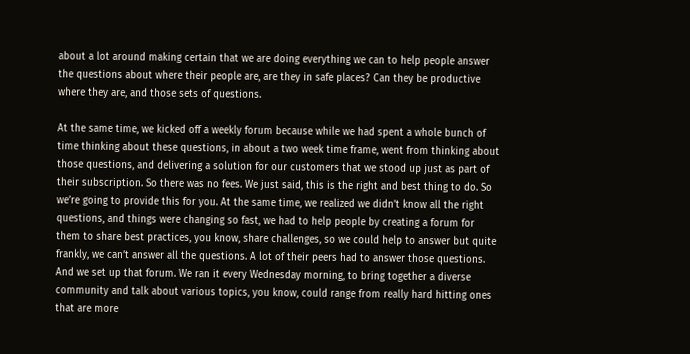about a lot around making certain that we are doing everything we can to help people answer the questions about where their people are, are they in safe places? Can they be productive where they are, and those sets of questions.

At the same time, we kicked off a weekly forum because while we had spent a whole bunch of time thinking about these questions, in about a two week time frame, went from thinking about those questions, and delivering a solution for our customers that we stood up just as part of their subscription. So there was no fees. We just said, this is the right and best thing to do. So we’re going to provide this for you. At the same time, we realized we didn’t know all the right questions, and things were changing so fast, we had to help people by creating a forum for them to share best practices, you know, share challenges, so we could help to answer but quite frankly, we can’t answer all the questions. A lot of their peers had to answer those questions. And we set up that forum. We ran it every Wednesday morning, to bring together a diverse community and talk about various topics, you know, could range from really hard hitting ones that are more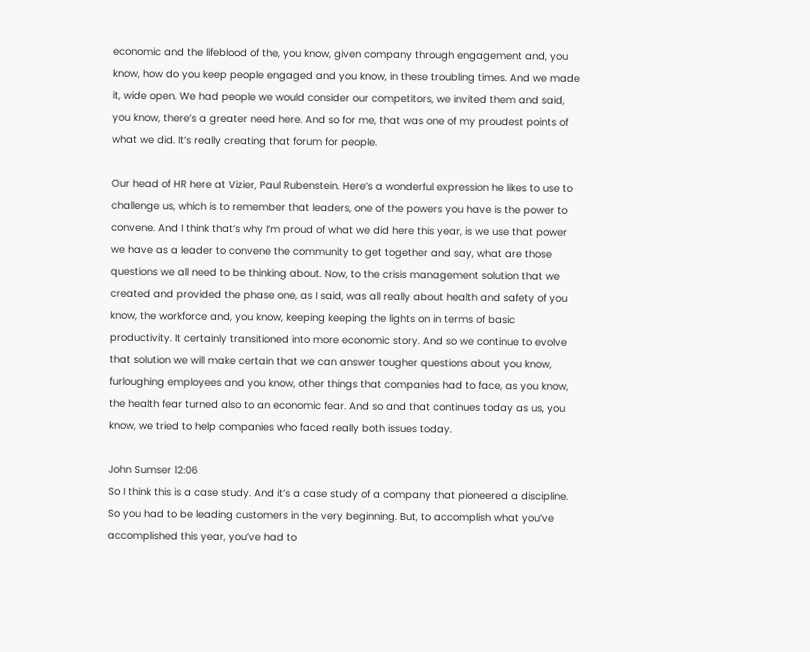economic and the lifeblood of the, you know, given company through engagement and, you know, how do you keep people engaged and you know, in these troubling times. And we made it, wide open. We had people we would consider our competitors, we invited them and said, you know, there’s a greater need here. And so for me, that was one of my proudest points of what we did. It’s really creating that forum for people.

Our head of HR here at Vizier, Paul Rubenstein. Here’s a wonderful expression he likes to use to challenge us, which is to remember that leaders, one of the powers you have is the power to convene. And I think that’s why I’m proud of what we did here this year, is we use that power we have as a leader to convene the community to get together and say, what are those questions we all need to be thinking about. Now, to the crisis management solution that we created and provided the phase one, as I said, was all really about health and safety of you know, the workforce and, you know, keeping keeping the lights on in terms of basic productivity. It certainly transitioned into more economic story. And so we continue to evolve that solution we will make certain that we can answer tougher questions about you know, furloughing employees and you know, other things that companies had to face, as you know, the health fear turned also to an economic fear. And so and that continues today as us, you know, we tried to help companies who faced really both issues today.

John Sumser 12:06
So I think this is a case study. And it’s a case study of a company that pioneered a discipline. So you had to be leading customers in the very beginning. But, to accomplish what you’ve accomplished this year, you’ve had to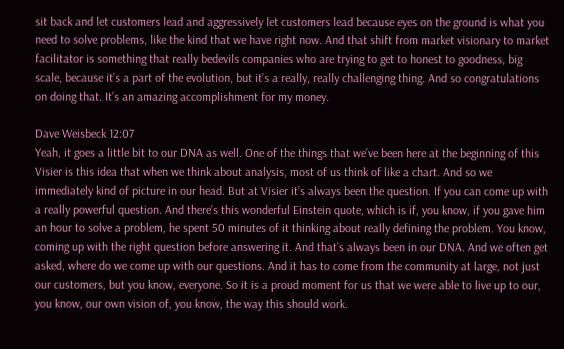sit back and let customers lead and aggressively let customers lead because eyes on the ground is what you need to solve problems, like the kind that we have right now. And that shift from market visionary to market facilitator is something that really bedevils companies who are trying to get to honest to goodness, big scale, because it’s a part of the evolution, but it’s a really, really challenging thing. And so congratulations on doing that. It’s an amazing accomplishment for my money.

Dave Weisbeck 12:07
Yeah, it goes a little bit to our DNA as well. One of the things that we’ve been here at the beginning of this Visier is this idea that when we think about analysis, most of us think of like a chart. And so we immediately kind of picture in our head. But at Visier it’s always been the question. If you can come up with a really powerful question. And there’s this wonderful Einstein quote, which is if, you know, if you gave him an hour to solve a problem, he spent 50 minutes of it thinking about really defining the problem. You know, coming up with the right question before answering it. And that’s always been in our DNA. And we often get asked, where do we come up with our questions. And it has to come from the community at large, not just our customers, but you know, everyone. So it is a proud moment for us that we were able to live up to our, you know, our own vision of, you know, the way this should work.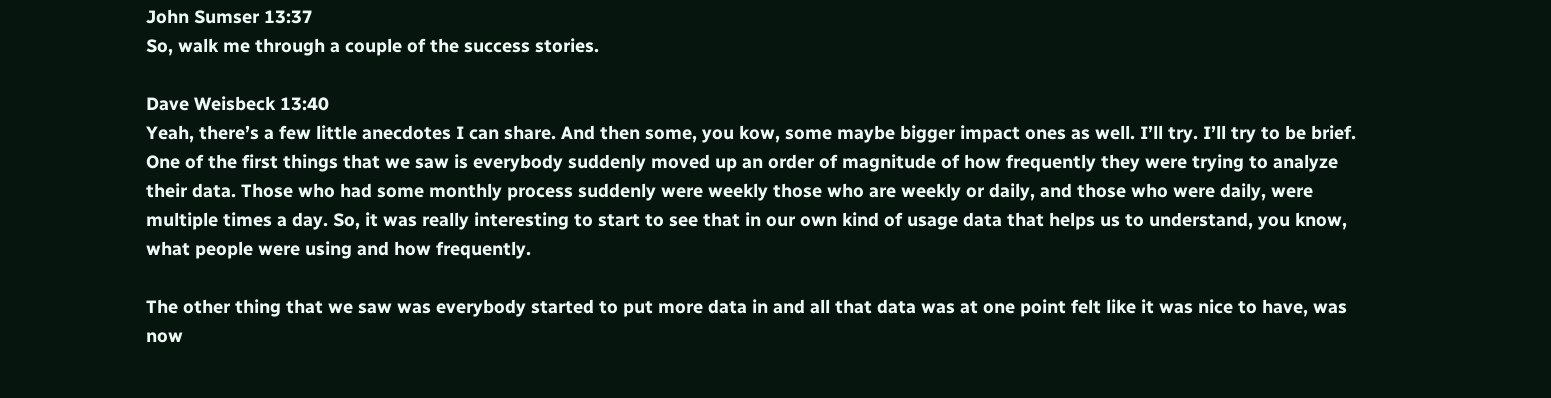John Sumser 13:37
So, walk me through a couple of the success stories.

Dave Weisbeck 13:40
Yeah, there’s a few little anecdotes I can share. And then some, you kow, some maybe bigger impact ones as well. I’ll try. I’ll try to be brief. One of the first things that we saw is everybody suddenly moved up an order of magnitude of how frequently they were trying to analyze their data. Those who had some monthly process suddenly were weekly those who are weekly or daily, and those who were daily, were multiple times a day. So, it was really interesting to start to see that in our own kind of usage data that helps us to understand, you know, what people were using and how frequently.

The other thing that we saw was everybody started to put more data in and all that data was at one point felt like it was nice to have, was now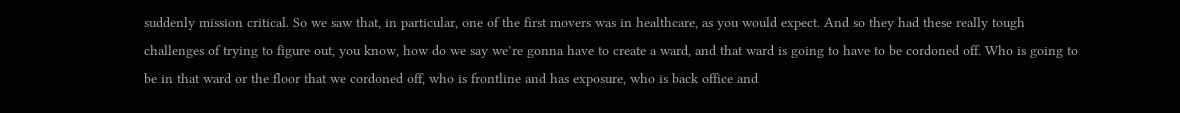suddenly mission critical. So we saw that, in particular, one of the first movers was in healthcare, as you would expect. And so they had these really tough challenges of trying to figure out, you know, how do we say we’re gonna have to create a ward, and that ward is going to have to be cordoned off. Who is going to be in that ward or the floor that we cordoned off, who is frontline and has exposure, who is back office and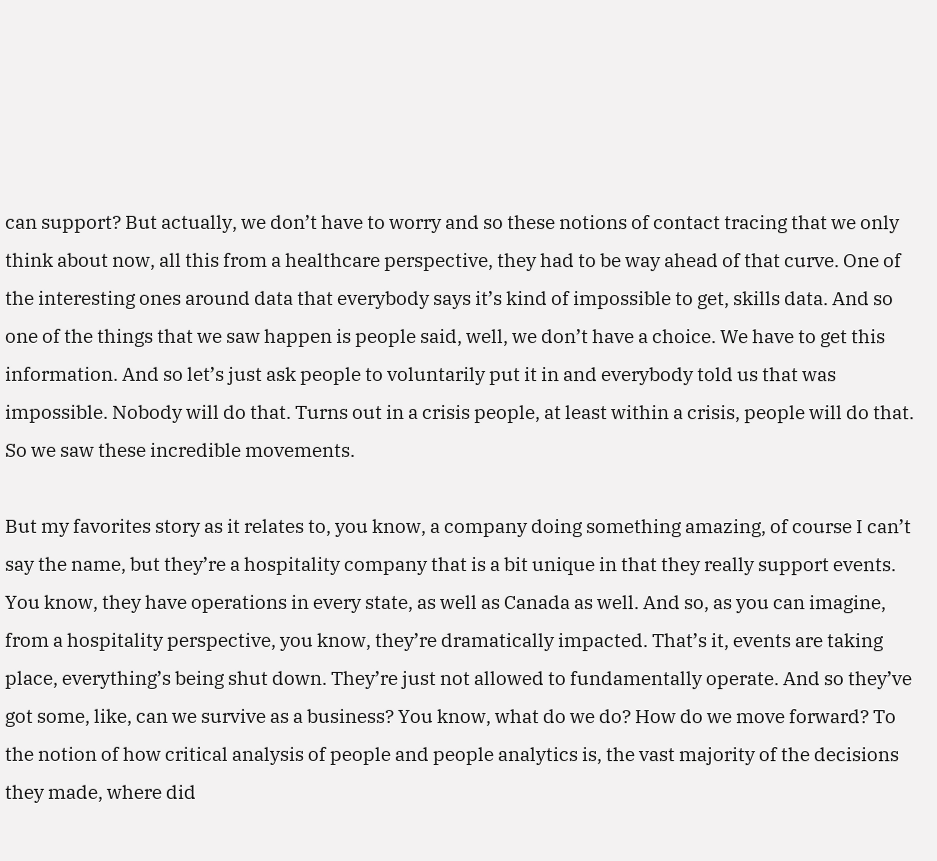can support? But actually, we don’t have to worry and so these notions of contact tracing that we only think about now, all this from a healthcare perspective, they had to be way ahead of that curve. One of the interesting ones around data that everybody says it’s kind of impossible to get, skills data. And so one of the things that we saw happen is people said, well, we don’t have a choice. We have to get this information. And so let’s just ask people to voluntarily put it in and everybody told us that was impossible. Nobody will do that. Turns out in a crisis people, at least within a crisis, people will do that. So we saw these incredible movements.

But my favorites story as it relates to, you know, a company doing something amazing, of course I can’t say the name, but they’re a hospitality company that is a bit unique in that they really support events. You know, they have operations in every state, as well as Canada as well. And so, as you can imagine, from a hospitality perspective, you know, they’re dramatically impacted. That’s it, events are taking place, everything’s being shut down. They’re just not allowed to fundamentally operate. And so they’ve got some, like, can we survive as a business? You know, what do we do? How do we move forward? To the notion of how critical analysis of people and people analytics is, the vast majority of the decisions they made, where did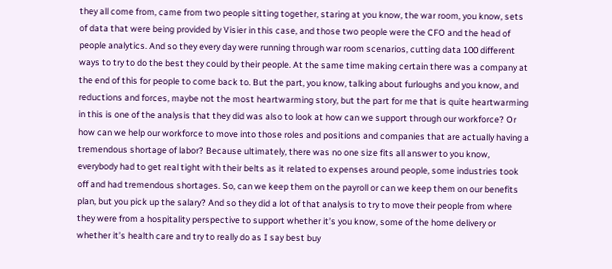they all come from, came from two people sitting together, staring at you know, the war room, you know, sets of data that were being provided by Visier in this case, and those two people were the CFO and the head of people analytics. And so they every day were running through war room scenarios, cutting data 100 different ways to try to do the best they could by their people. At the same time making certain there was a company at the end of this for people to come back to. But the part, you know, talking about furloughs and you know, and reductions and forces, maybe not the most heartwarming story, but the part for me that is quite heartwarming in this is one of the analysis that they did was also to look at how can we support through our workforce? Or how can we help our workforce to move into those roles and positions and companies that are actually having a tremendous shortage of labor? Because ultimately, there was no one size fits all answer to you know, everybody had to get real tight with their belts as it related to expenses around people, some industries took off and had tremendous shortages. So, can we keep them on the payroll or can we keep them on our benefits plan, but you pick up the salary? And so they did a lot of that analysis to try to move their people from where they were from a hospitality perspective to support whether it’s you know, some of the home delivery or whether it’s health care and try to really do as I say best buy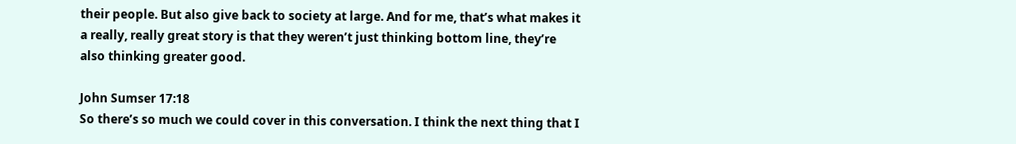their people. But also give back to society at large. And for me, that’s what makes it a really, really great story is that they weren’t just thinking bottom line, they’re also thinking greater good.

John Sumser 17:18
So there’s so much we could cover in this conversation. I think the next thing that I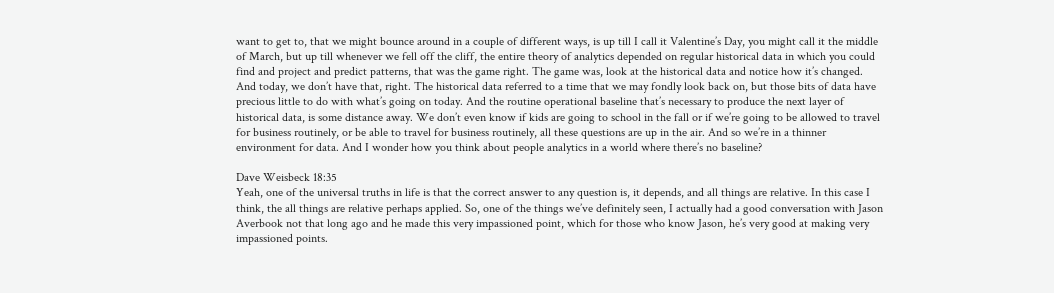want to get to, that we might bounce around in a couple of different ways, is up till I call it Valentine’s Day, you might call it the middle of March, but up till whenever we fell off the cliff, the entire theory of analytics depended on regular historical data in which you could find and project and predict patterns, that was the game right. The game was, look at the historical data and notice how it’s changed. And today, we don’t have that, right. The historical data referred to a time that we may fondly look back on, but those bits of data have precious little to do with what’s going on today. And the routine operational baseline that’s necessary to produce the next layer of historical data, is some distance away. We don’t even know if kids are going to school in the fall or if we’re going to be allowed to travel for business routinely, or be able to travel for business routinely, all these questions are up in the air. And so we’re in a thinner environment for data. And I wonder how you think about people analytics in a world where there’s no baseline?

Dave Weisbeck 18:35
Yeah, one of the universal truths in life is that the correct answer to any question is, it depends, and all things are relative. In this case I think, the all things are relative perhaps applied. So, one of the things we’ve definitely seen, I actually had a good conversation with Jason Averbook not that long ago and he made this very impassioned point, which for those who know Jason, he’s very good at making very impassioned points.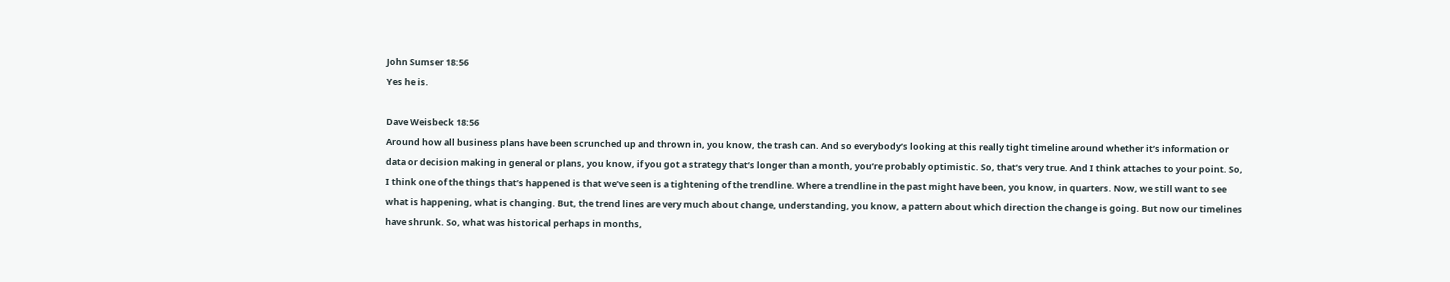John Sumser 18:56
Yes he is.

Dave Weisbeck 18:56
Around how all business plans have been scrunched up and thrown in, you know, the trash can. And so everybody’s looking at this really tight timeline around whether it’s information or data or decision making in general or plans, you know, if you got a strategy that’s longer than a month, you’re probably optimistic. So, that’s very true. And I think attaches to your point. So, I think one of the things that’s happened is that we’ve seen is a tightening of the trendline. Where a trendline in the past might have been, you know, in quarters. Now, we still want to see what is happening, what is changing. But, the trend lines are very much about change, understanding, you know, a pattern about which direction the change is going. But now our timelines have shrunk. So, what was historical perhaps in months,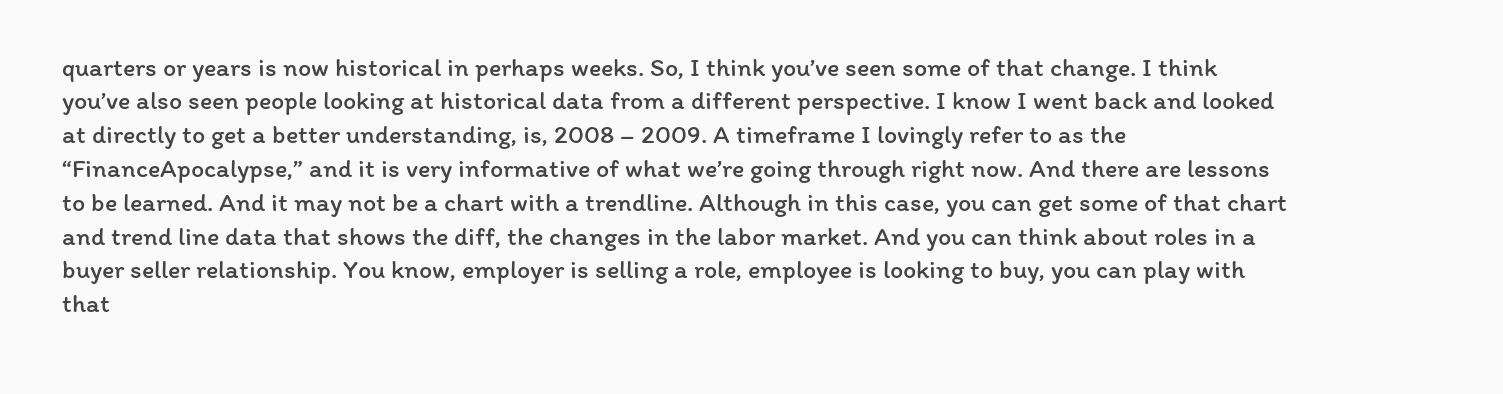quarters or years is now historical in perhaps weeks. So, I think you’ve seen some of that change. I think you’ve also seen people looking at historical data from a different perspective. I know I went back and looked at directly to get a better understanding, is, 2008 – 2009. A timeframe I lovingly refer to as the “FinanceApocalypse,” and it is very informative of what we’re going through right now. And there are lessons to be learned. And it may not be a chart with a trendline. Although in this case, you can get some of that chart and trend line data that shows the diff, the changes in the labor market. And you can think about roles in a buyer seller relationship. You know, employer is selling a role, employee is looking to buy, you can play with that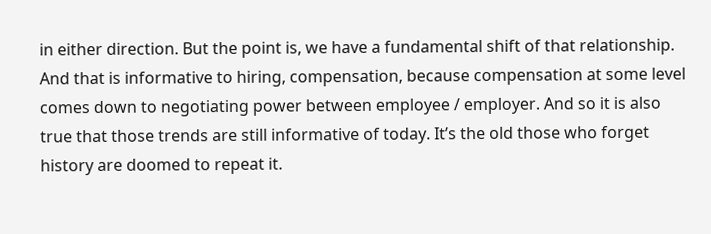in either direction. But the point is, we have a fundamental shift of that relationship. And that is informative to hiring, compensation, because compensation at some level comes down to negotiating power between employee / employer. And so it is also true that those trends are still informative of today. It’s the old those who forget history are doomed to repeat it.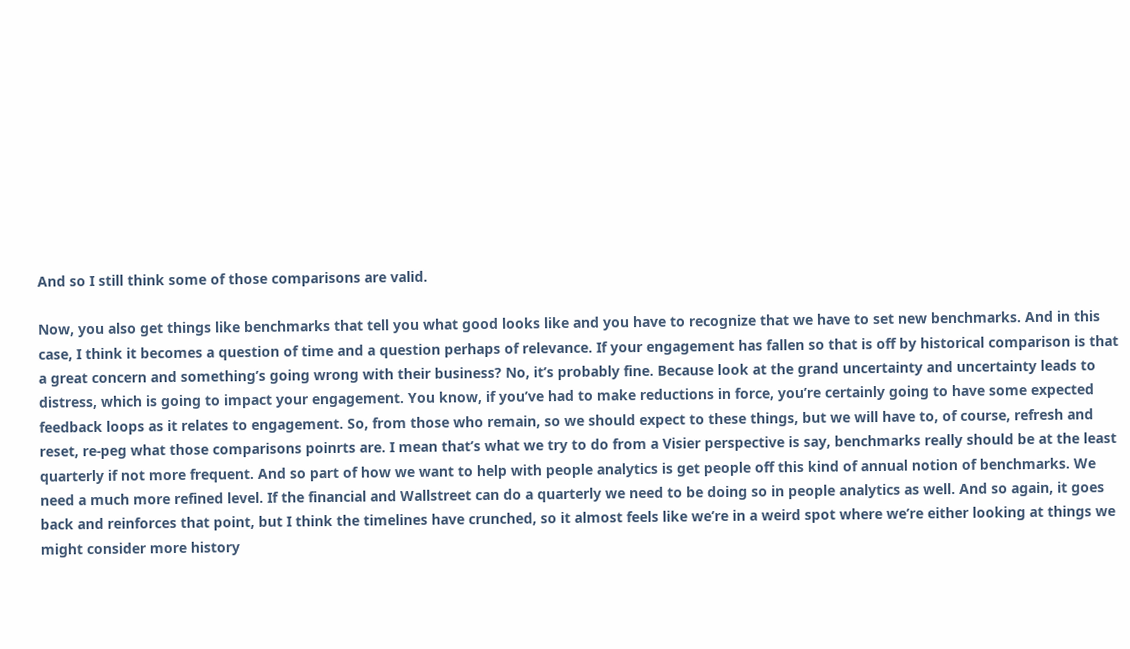And so I still think some of those comparisons are valid.

Now, you also get things like benchmarks that tell you what good looks like and you have to recognize that we have to set new benchmarks. And in this case, I think it becomes a question of time and a question perhaps of relevance. If your engagement has fallen so that is off by historical comparison is that a great concern and something’s going wrong with their business? No, it’s probably fine. Because look at the grand uncertainty and uncertainty leads to distress, which is going to impact your engagement. You know, if you’ve had to make reductions in force, you’re certainly going to have some expected feedback loops as it relates to engagement. So, from those who remain, so we should expect to these things, but we will have to, of course, refresh and reset, re-peg what those comparisons poinrts are. I mean that’s what we try to do from a Visier perspective is say, benchmarks really should be at the least quarterly if not more frequent. And so part of how we want to help with people analytics is get people off this kind of annual notion of benchmarks. We need a much more refined level. If the financial and Wallstreet can do a quarterly we need to be doing so in people analytics as well. And so again, it goes back and reinforces that point, but I think the timelines have crunched, so it almost feels like we’re in a weird spot where we’re either looking at things we might consider more history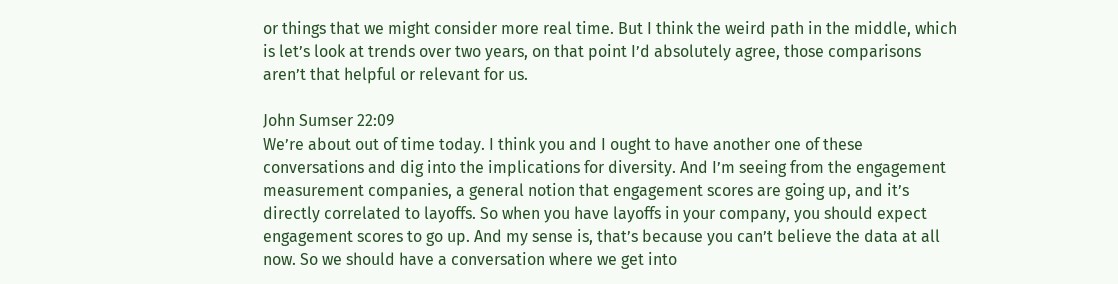or things that we might consider more real time. But I think the weird path in the middle, which is let’s look at trends over two years, on that point I’d absolutely agree, those comparisons aren’t that helpful or relevant for us.

John Sumser 22:09
We’re about out of time today. I think you and I ought to have another one of these conversations and dig into the implications for diversity. And I’m seeing from the engagement measurement companies, a general notion that engagement scores are going up, and it’s directly correlated to layoffs. So when you have layoffs in your company, you should expect engagement scores to go up. And my sense is, that’s because you can’t believe the data at all now. So we should have a conversation where we get into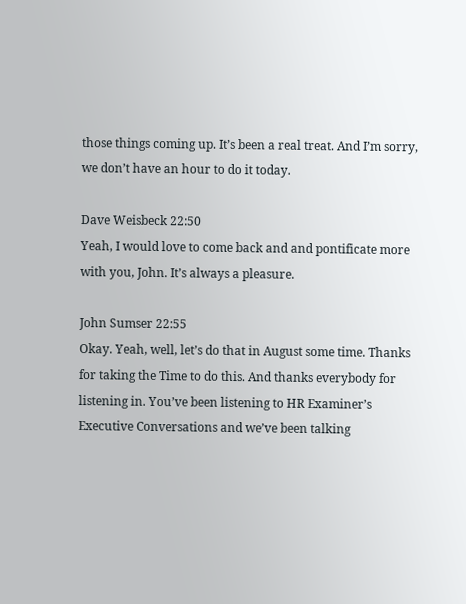those things coming up. It’s been a real treat. And I’m sorry, we don’t have an hour to do it today.

Dave Weisbeck 22:50
Yeah, I would love to come back and and pontificate more with you, John. It’s always a pleasure.

John Sumser 22:55
Okay. Yeah, well, let’s do that in August some time. Thanks for taking the Time to do this. And thanks everybody for listening in. You’ve been listening to HR Examiner’s Executive Conversations and we’ve been talking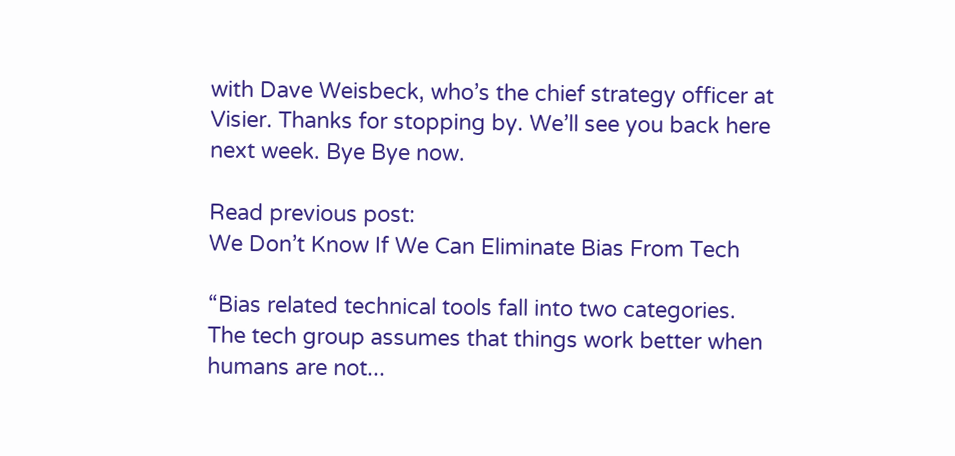with Dave Weisbeck, who’s the chief strategy officer at Visier. Thanks for stopping by. We’ll see you back here next week. Bye Bye now.

Read previous post:
We Don’t Know If We Can Eliminate Bias From Tech

“Bias related technical tools fall into two categories. The tech group assumes that things work better when humans are not...